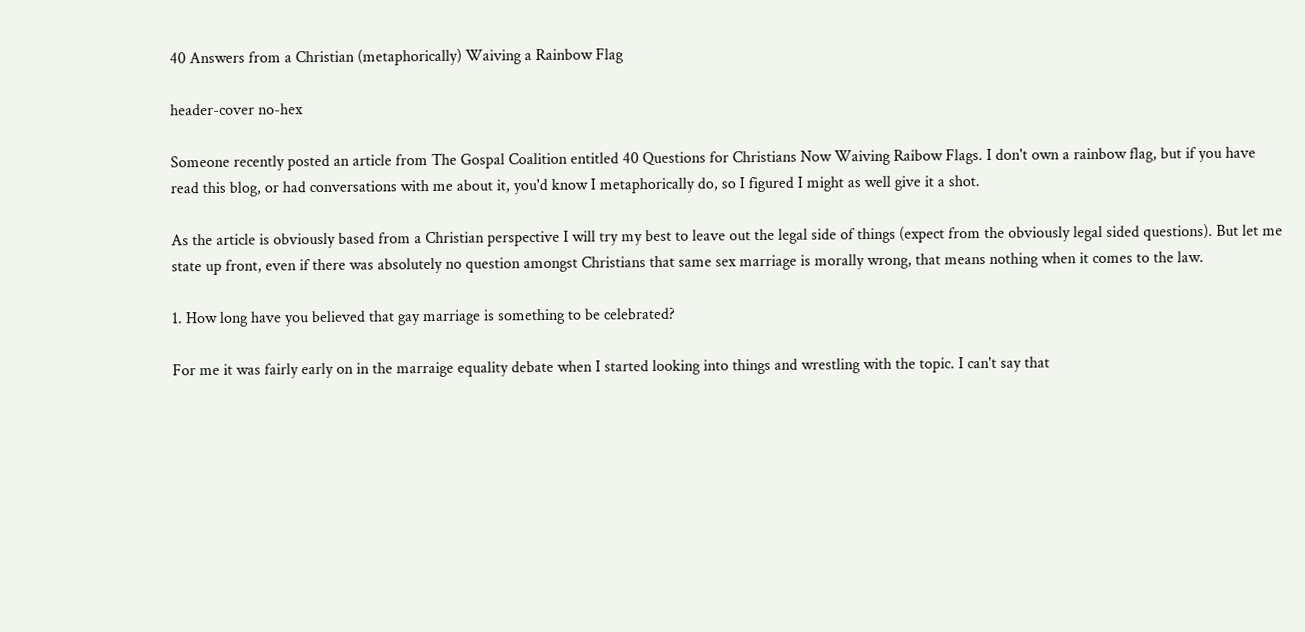40 Answers from a Christian (metaphorically) Waiving a Rainbow Flag

header-cover no-hex

Someone recently posted an article from The Gospal Coalition entitled 40 Questions for Christians Now Waiving Raibow Flags. I don't own a rainbow flag, but if you have read this blog, or had conversations with me about it, you'd know I metaphorically do, so I figured I might as well give it a shot.

As the article is obviously based from a Christian perspective I will try my best to leave out the legal side of things (expect from the obviously legal sided questions). But let me state up front, even if there was absolutely no question amongst Christians that same sex marriage is morally wrong, that means nothing when it comes to the law.

1. How long have you believed that gay marriage is something to be celebrated?

For me it was fairly early on in the marraige equality debate when I started looking into things and wrestling with the topic. I can't say that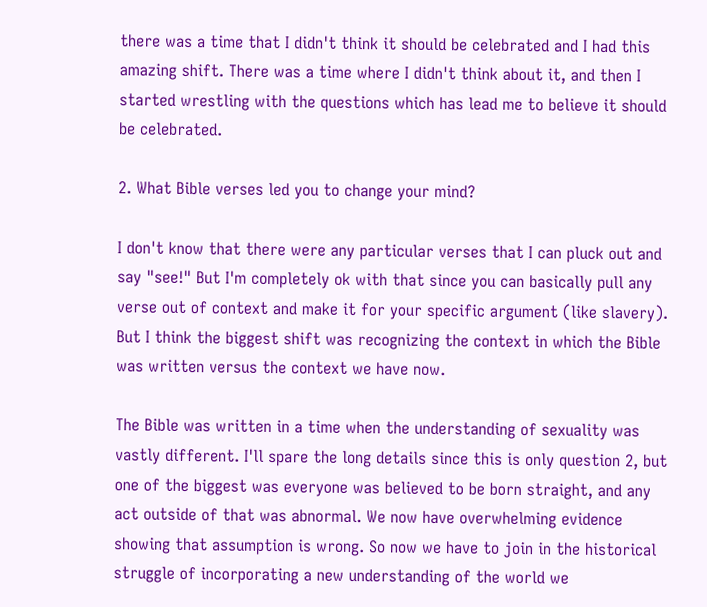there was a time that I didn't think it should be celebrated and I had this amazing shift. There was a time where I didn't think about it, and then I started wrestling with the questions which has lead me to believe it should be celebrated.

2. What Bible verses led you to change your mind?

I don't know that there were any particular verses that I can pluck out and say "see!" But I'm completely ok with that since you can basically pull any verse out of context and make it for your specific argument (like slavery). But I think the biggest shift was recognizing the context in which the Bible was written versus the context we have now.

The Bible was written in a time when the understanding of sexuality was vastly different. I'll spare the long details since this is only question 2, but one of the biggest was everyone was believed to be born straight, and any act outside of that was abnormal. We now have overwhelming evidence showing that assumption is wrong. So now we have to join in the historical struggle of incorporating a new understanding of the world we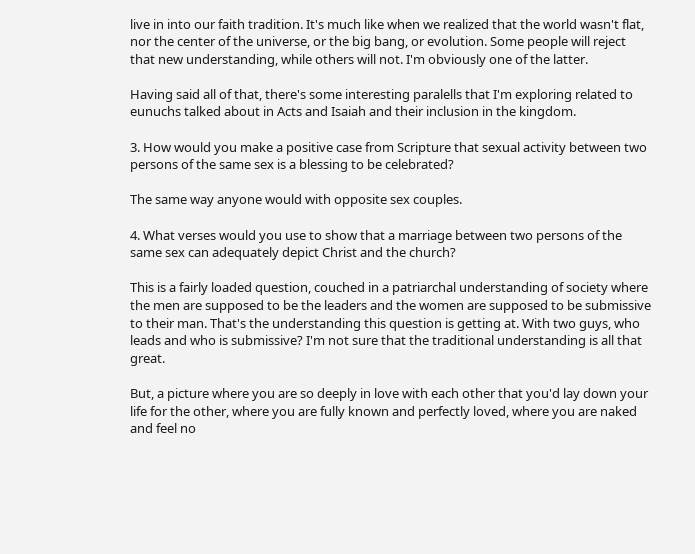live in into our faith tradition. It's much like when we realized that the world wasn't flat, nor the center of the universe, or the big bang, or evolution. Some people will reject that new understanding, while others will not. I'm obviously one of the latter.

Having said all of that, there's some interesting paralells that I'm exploring related to eunuchs talked about in Acts and Isaiah and their inclusion in the kingdom.

3. How would you make a positive case from Scripture that sexual activity between two persons of the same sex is a blessing to be celebrated?

The same way anyone would with opposite sex couples.

4. What verses would you use to show that a marriage between two persons of the same sex can adequately depict Christ and the church?

This is a fairly loaded question, couched in a patriarchal understanding of society where the men are supposed to be the leaders and the women are supposed to be submissive to their man. That's the understanding this question is getting at. With two guys, who leads and who is submissive? I'm not sure that the traditional understanding is all that great.

But, a picture where you are so deeply in love with each other that you'd lay down your life for the other, where you are fully known and perfectly loved, where you are naked and feel no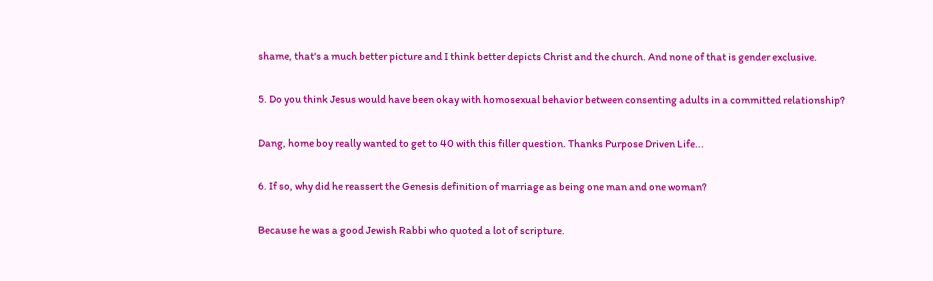shame, that's a much better picture and I think better depicts Christ and the church. And none of that is gender exclusive.

5. Do you think Jesus would have been okay with homosexual behavior between consenting adults in a committed relationship?

Dang, home boy really wanted to get to 40 with this filler question. Thanks Purpose Driven Life...

6. If so, why did he reassert the Genesis definition of marriage as being one man and one woman?

Because he was a good Jewish Rabbi who quoted a lot of scripture.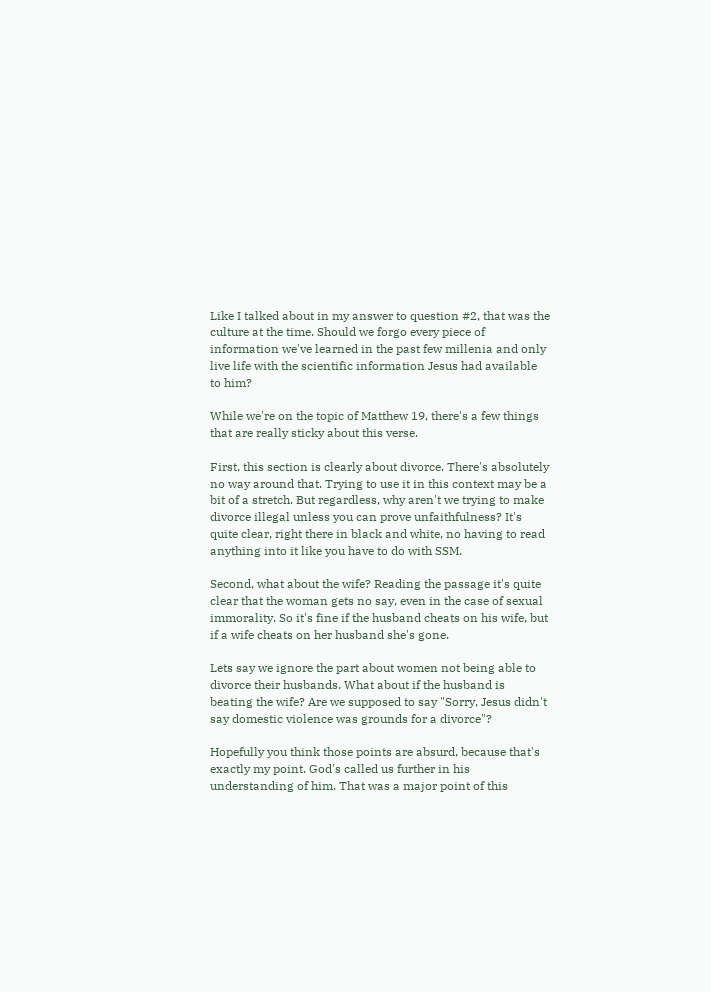Like I talked about in my answer to question #2, that was the culture at the time. Should we forgo every piece of information we've learned in the past few millenia and only live life with the scientific information Jesus had available to him?

While we're on the topic of Matthew 19, there's a few things that are really sticky about this verse.

First, this section is clearly about divorce. There's absolutely no way around that. Trying to use it in this context may be a bit of a stretch. But regardless, why aren't we trying to make divorce illegal unless you can prove unfaithfulness? It's quite clear, right there in black and white, no having to read anything into it like you have to do with SSM.

Second, what about the wife? Reading the passage it's quite clear that the woman gets no say, even in the case of sexual immorality. So it's fine if the husband cheats on his wife, but if a wife cheats on her husband she's gone.

Lets say we ignore the part about women not being able to divorce their husbands. What about if the husband is beating the wife? Are we supposed to say "Sorry, Jesus didn't say domestic violence was grounds for a divorce"?

Hopefully you think those points are absurd, because that's exactly my point. God's called us further in his understanding of him. That was a major point of this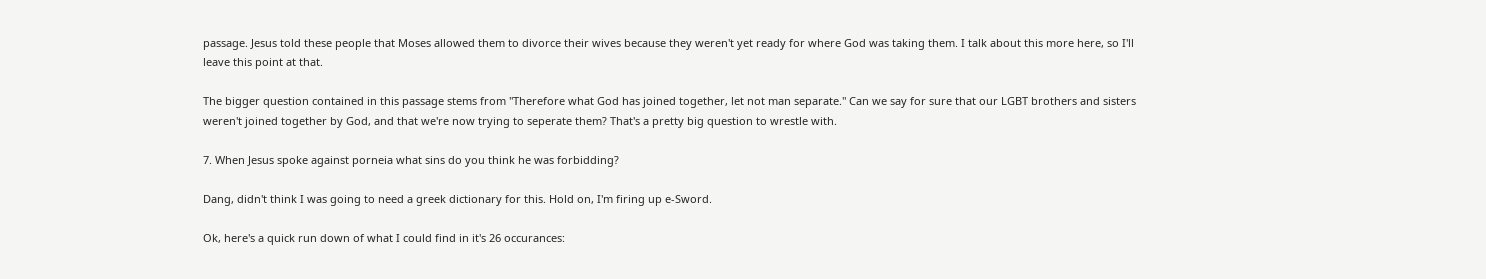passage. Jesus told these people that Moses allowed them to divorce their wives because they weren't yet ready for where God was taking them. I talk about this more here, so I'll leave this point at that.

The bigger question contained in this passage stems from "Therefore what God has joined together, let not man separate." Can we say for sure that our LGBT brothers and sisters weren't joined together by God, and that we're now trying to seperate them? That's a pretty big question to wrestle with.

7. When Jesus spoke against porneia what sins do you think he was forbidding?

Dang, didn't think I was going to need a greek dictionary for this. Hold on, I'm firing up e-Sword.

Ok, here's a quick run down of what I could find in it's 26 occurances: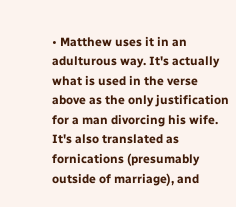• Matthew uses it in an adulturous way. It's actually what is used in the verse above as the only justification for a man divorcing his wife. It's also translated as fornications (presumably outside of marriage), and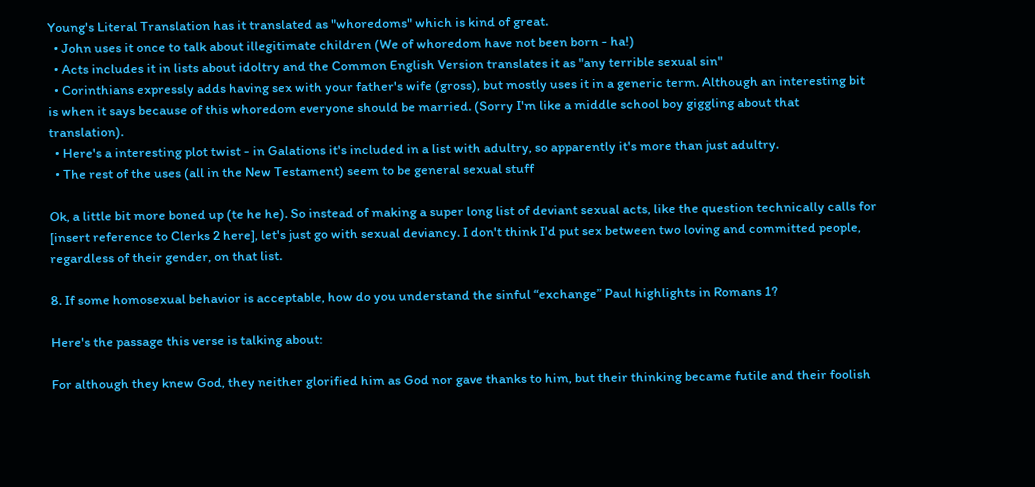Young's Literal Translation has it translated as "whoredoms" which is kind of great.
  • John uses it once to talk about illegitimate children (We of whoredom have not been born - ha!)
  • Acts includes it in lists about idoltry and the Common English Version translates it as "any terrible sexual sin"
  • Corinthians expressly adds having sex with your father's wife (gross), but mostly uses it in a generic term. Although an interesting bit is when it says because of this whoredom everyone should be married. (Sorry I'm like a middle school boy giggling about that translation).
  • Here's a interesting plot twist - in Galations it's included in a list with adultry, so apparently it's more than just adultry.
  • The rest of the uses (all in the New Testament) seem to be general sexual stuff

Ok, a little bit more boned up (te he he). So instead of making a super long list of deviant sexual acts, like the question technically calls for [insert reference to Clerks 2 here], let's just go with sexual deviancy. I don't think I'd put sex between two loving and committed people, regardless of their gender, on that list.

8. If some homosexual behavior is acceptable, how do you understand the sinful “exchange” Paul highlights in Romans 1?

Here's the passage this verse is talking about:

For although they knew God, they neither glorified him as God nor gave thanks to him, but their thinking became futile and their foolish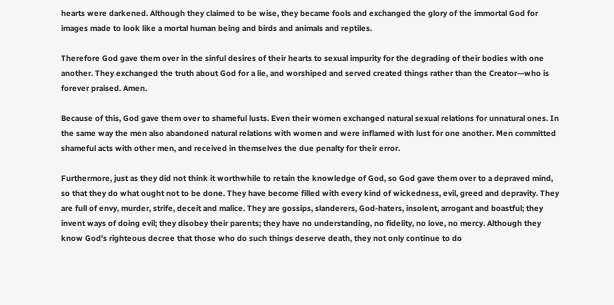hearts were darkened. Although they claimed to be wise, they became fools and exchanged the glory of the immortal God for images made to look like a mortal human being and birds and animals and reptiles.

Therefore God gave them over in the sinful desires of their hearts to sexual impurity for the degrading of their bodies with one another. They exchanged the truth about God for a lie, and worshiped and served created things rather than the Creator—who is forever praised. Amen.

Because of this, God gave them over to shameful lusts. Even their women exchanged natural sexual relations for unnatural ones. In the same way the men also abandoned natural relations with women and were inflamed with lust for one another. Men committed shameful acts with other men, and received in themselves the due penalty for their error.

Furthermore, just as they did not think it worthwhile to retain the knowledge of God, so God gave them over to a depraved mind, so that they do what ought not to be done. They have become filled with every kind of wickedness, evil, greed and depravity. They are full of envy, murder, strife, deceit and malice. They are gossips, slanderers, God-haters, insolent, arrogant and boastful; they invent ways of doing evil; they disobey their parents; they have no understanding, no fidelity, no love, no mercy. Although they know God’s righteous decree that those who do such things deserve death, they not only continue to do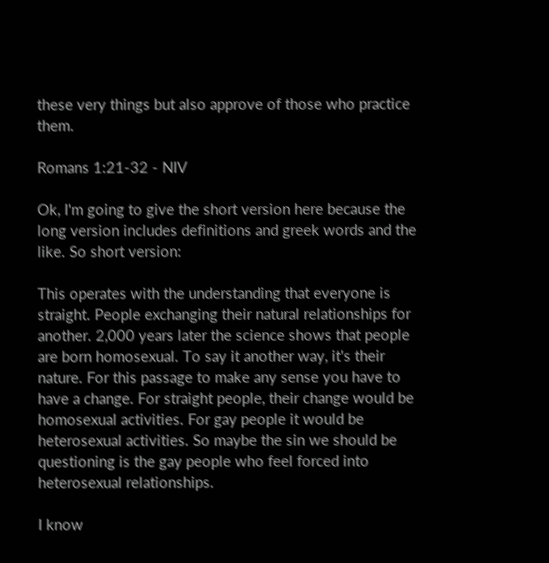these very things but also approve of those who practice them.

Romans 1:21-32 - NIV

Ok, I'm going to give the short version here because the long version includes definitions and greek words and the like. So short version:

This operates with the understanding that everyone is straight. People exchanging their natural relationships for another. 2,000 years later the science shows that people are born homosexual. To say it another way, it's their nature. For this passage to make any sense you have to have a change. For straight people, their change would be homosexual activities. For gay people it would be heterosexual activities. So maybe the sin we should be questioning is the gay people who feel forced into heterosexual relationships.

I know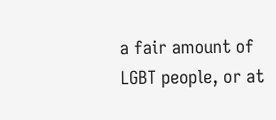a fair amount of LGBT people, or at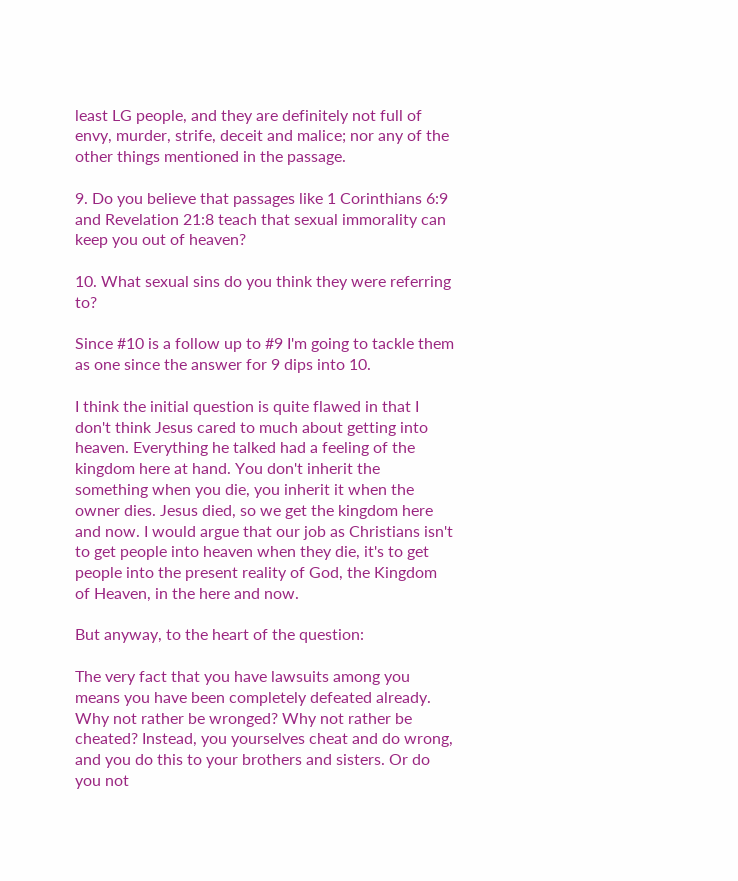least LG people, and they are definitely not full of envy, murder, strife, deceit and malice; nor any of the other things mentioned in the passage.

9. Do you believe that passages like 1 Corinthians 6:9 and Revelation 21:8 teach that sexual immorality can keep you out of heaven?

10. What sexual sins do you think they were referring to?

Since #10 is a follow up to #9 I'm going to tackle them as one since the answer for 9 dips into 10.

I think the initial question is quite flawed in that I don't think Jesus cared to much about getting into heaven. Everything he talked had a feeling of the kingdom here at hand. You don't inherit the something when you die, you inherit it when the owner dies. Jesus died, so we get the kingdom here and now. I would argue that our job as Christians isn't to get people into heaven when they die, it's to get people into the present reality of God, the Kingdom of Heaven, in the here and now.

But anyway, to the heart of the question:

The very fact that you have lawsuits among you means you have been completely defeated already. Why not rather be wronged? Why not rather be cheated? Instead, you yourselves cheat and do wrong, and you do this to your brothers and sisters. Or do you not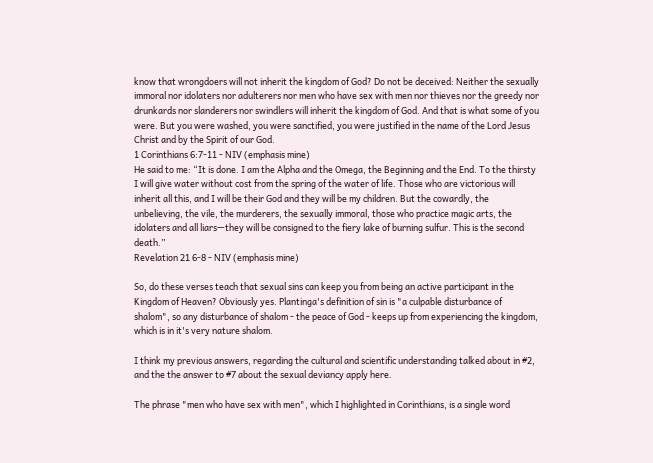know that wrongdoers will not inherit the kingdom of God? Do not be deceived: Neither the sexually immoral nor idolaters nor adulterers nor men who have sex with men nor thieves nor the greedy nor drunkards nor slanderers nor swindlers will inherit the kingdom of God. And that is what some of you were. But you were washed, you were sanctified, you were justified in the name of the Lord Jesus Christ and by the Spirit of our God.
1 Corinthians 6:7-11 - NIV (emphasis mine)
He said to me: “It is done. I am the Alpha and the Omega, the Beginning and the End. To the thirsty I will give water without cost from the spring of the water of life. Those who are victorious will inherit all this, and I will be their God and they will be my children. But the cowardly, the unbelieving, the vile, the murderers, the sexually immoral, those who practice magic arts, the idolaters and all liars—they will be consigned to the fiery lake of burning sulfur. This is the second death.”
Revelation 21 6-8 - NIV (emphasis mine)

So, do these verses teach that sexual sins can keep you from being an active participant in the Kingdom of Heaven? Obviously yes. Plantinga's definition of sin is "a culpable disturbance of shalom", so any disturbance of shalom - the peace of God - keeps up from experiencing the kingdom, which is in it's very nature shalom.

I think my previous answers, regarding the cultural and scientific understanding talked about in #2, and the the answer to #7 about the sexual deviancy apply here.

The phrase "men who have sex with men", which I highlighted in Corinthians, is a single word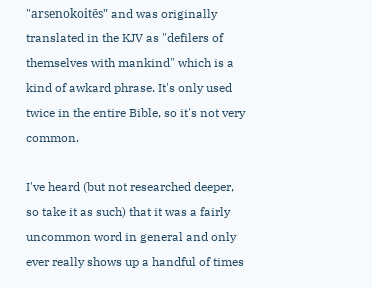"arsenokoitēs" and was originally translated in the KJV as "defilers of themselves with mankind" which is a kind of awkard phrase. It's only used twice in the entire Bible, so it's not very common.

I've heard (but not researched deeper, so take it as such) that it was a fairly uncommon word in general and only ever really shows up a handful of times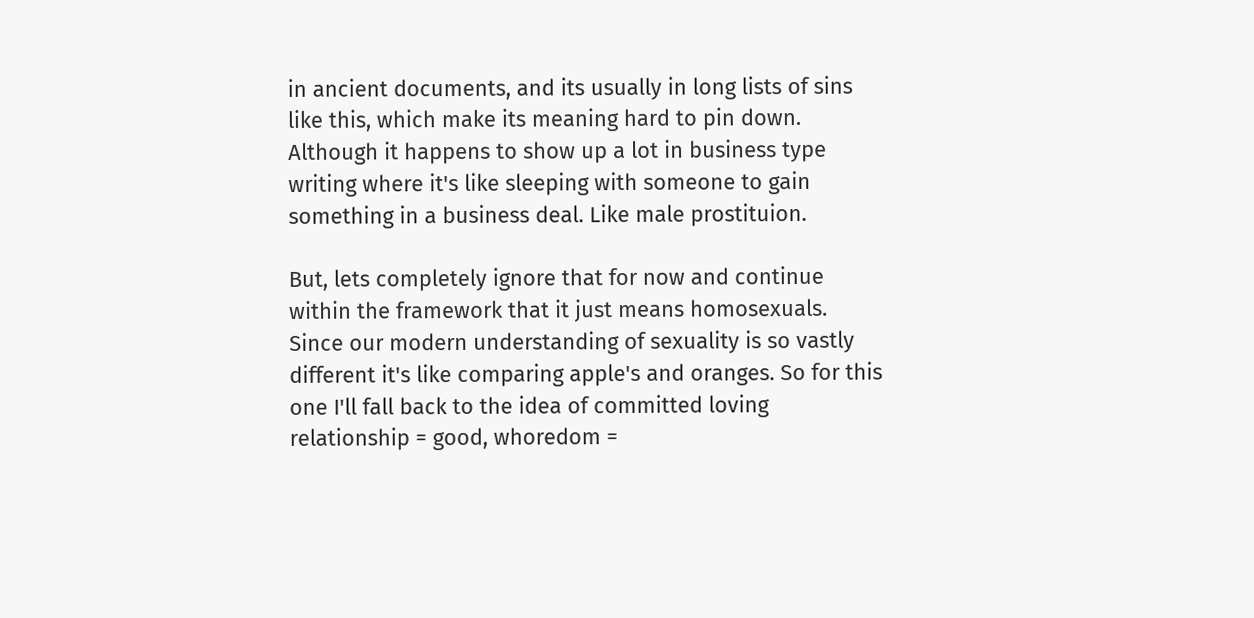in ancient documents, and its usually in long lists of sins like this, which make its meaning hard to pin down. Although it happens to show up a lot in business type writing where it's like sleeping with someone to gain something in a business deal. Like male prostituion.

But, lets completely ignore that for now and continue within the framework that it just means homosexuals. Since our modern understanding of sexuality is so vastly different it's like comparing apple's and oranges. So for this one I'll fall back to the idea of committed loving relationship = good, whoredom =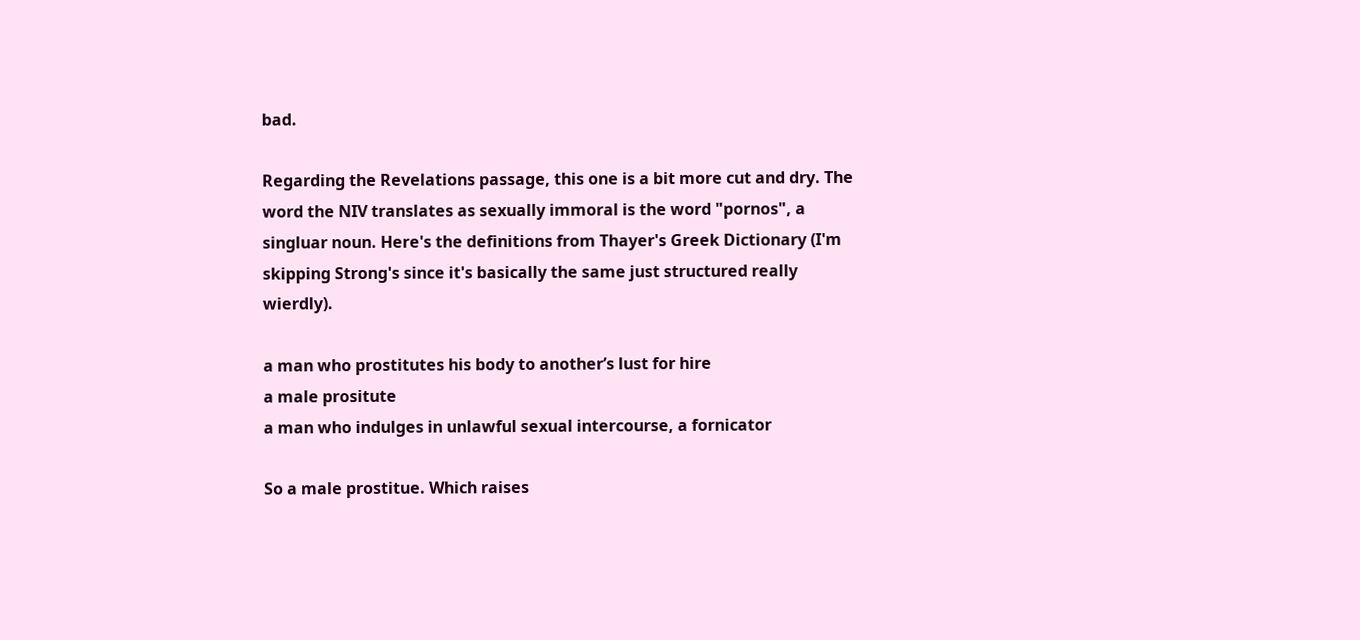bad.

Regarding the Revelations passage, this one is a bit more cut and dry. The word the NIV translates as sexually immoral is the word "pornos", a singluar noun. Here's the definitions from Thayer's Greek Dictionary (I'm skipping Strong's since it's basically the same just structured really wierdly).

a man who prostitutes his body to another’s lust for hire
a male prositute
a man who indulges in unlawful sexual intercourse, a fornicator

So a male prostitue. Which raises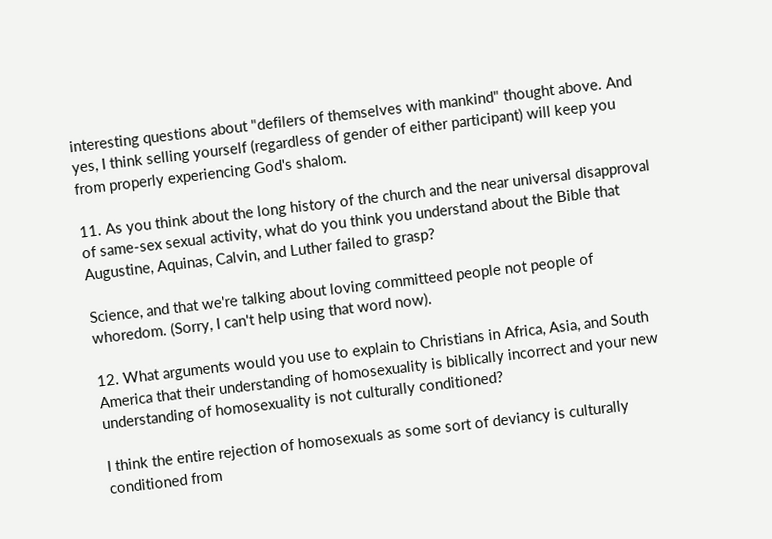interesting questions about "defilers of themselves with mankind" thought above. And yes, I think selling yourself (regardless of gender of either participant) will keep you from properly experiencing God's shalom.

11. As you think about the long history of the church and the near universal disapproval of same-sex sexual activity, what do you think you understand about the Bible that Augustine, Aquinas, Calvin, and Luther failed to grasp?

Science, and that we're talking about loving committeed people not people of whoredom. (Sorry, I can't help using that word now).

12. What arguments would you use to explain to Christians in Africa, Asia, and South America that their understanding of homosexuality is biblically incorrect and your new understanding of homosexuality is not culturally conditioned?

I think the entire rejection of homosexuals as some sort of deviancy is culturally conditioned from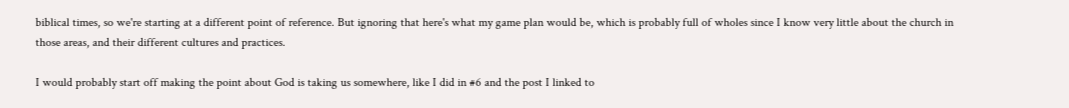biblical times, so we're starting at a different point of reference. But ignoring that here's what my game plan would be, which is probably full of wholes since I know very little about the church in those areas, and their different cultures and practices.

I would probably start off making the point about God is taking us somewhere, like I did in #6 and the post I linked to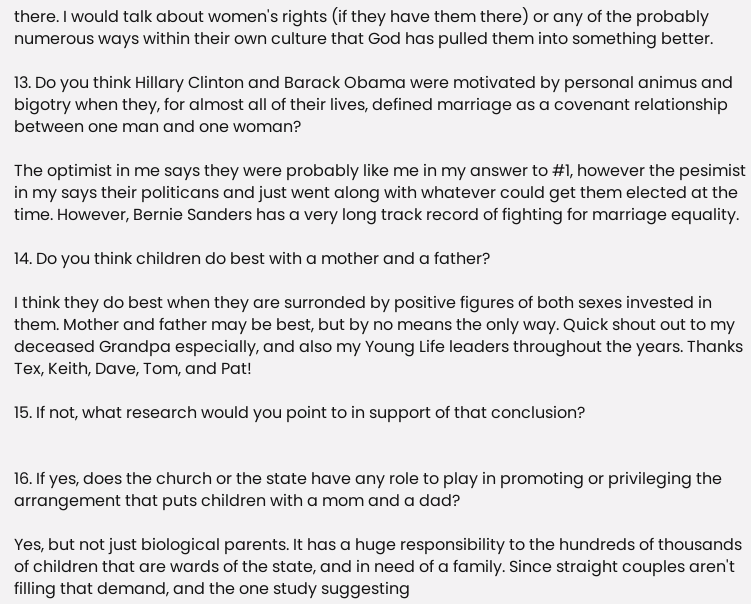there. I would talk about women's rights (if they have them there) or any of the probably numerous ways within their own culture that God has pulled them into something better.

13. Do you think Hillary Clinton and Barack Obama were motivated by personal animus and bigotry when they, for almost all of their lives, defined marriage as a covenant relationship between one man and one woman?

The optimist in me says they were probably like me in my answer to #1, however the pesimist in my says their politicans and just went along with whatever could get them elected at the time. However, Bernie Sanders has a very long track record of fighting for marriage equality.

14. Do you think children do best with a mother and a father?

I think they do best when they are surronded by positive figures of both sexes invested in them. Mother and father may be best, but by no means the only way. Quick shout out to my deceased Grandpa especially, and also my Young Life leaders throughout the years. Thanks Tex, Keith, Dave, Tom, and Pat!

15. If not, what research would you point to in support of that conclusion?


16. If yes, does the church or the state have any role to play in promoting or privileging the arrangement that puts children with a mom and a dad?

Yes, but not just biological parents. It has a huge responsibility to the hundreds of thousands of children that are wards of the state, and in need of a family. Since straight couples aren't filling that demand, and the one study suggesting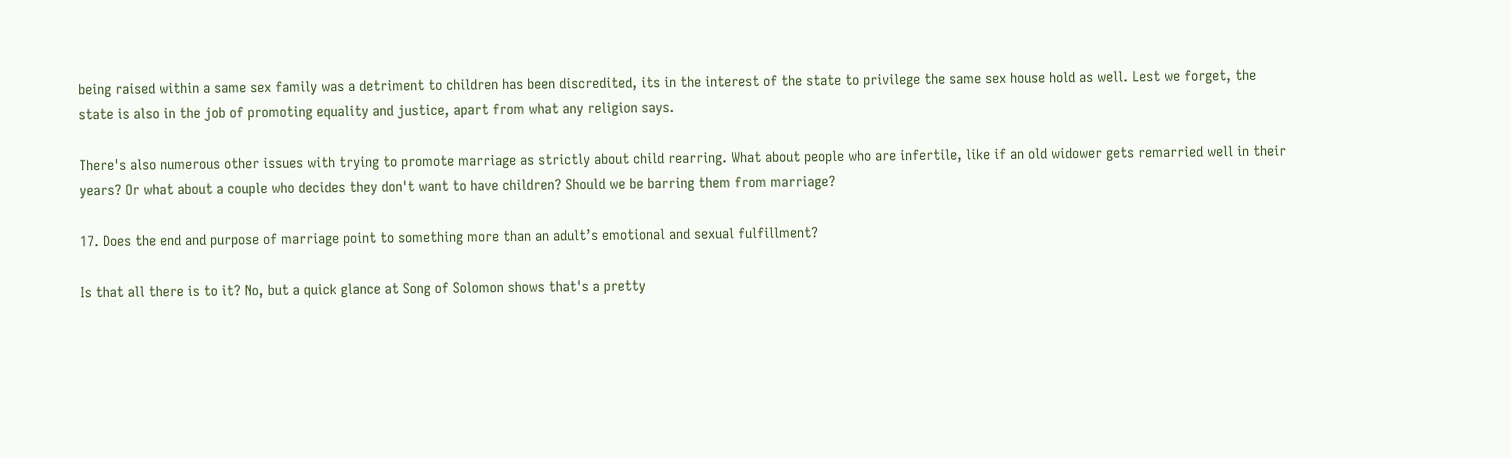being raised within a same sex family was a detriment to children has been discredited, its in the interest of the state to privilege the same sex house hold as well. Lest we forget, the state is also in the job of promoting equality and justice, apart from what any religion says.

There's also numerous other issues with trying to promote marriage as strictly about child rearring. What about people who are infertile, like if an old widower gets remarried well in their years? Or what about a couple who decides they don't want to have children? Should we be barring them from marriage?

17. Does the end and purpose of marriage point to something more than an adult’s emotional and sexual fulfillment?

Is that all there is to it? No, but a quick glance at Song of Solomon shows that's a pretty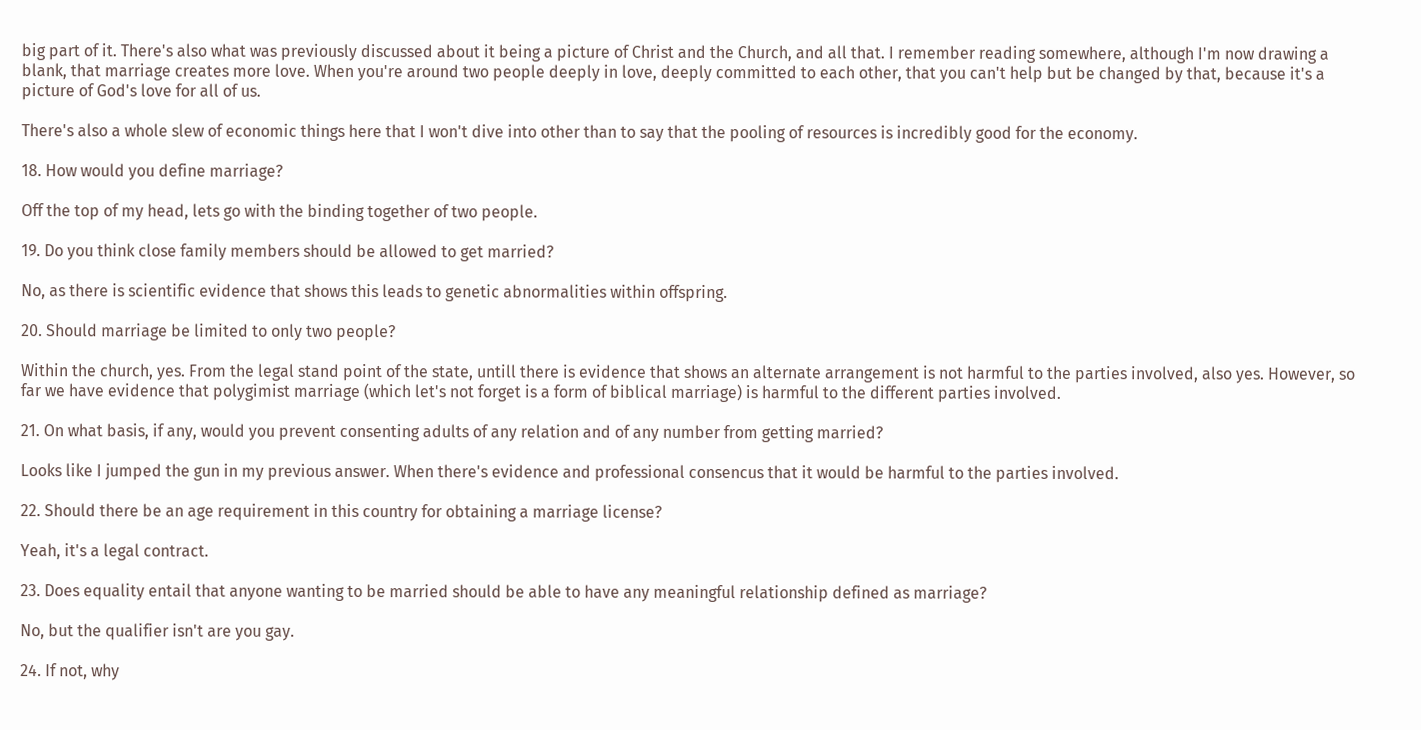big part of it. There's also what was previously discussed about it being a picture of Christ and the Church, and all that. I remember reading somewhere, although I'm now drawing a blank, that marriage creates more love. When you're around two people deeply in love, deeply committed to each other, that you can't help but be changed by that, because it's a picture of God's love for all of us.

There's also a whole slew of economic things here that I won't dive into other than to say that the pooling of resources is incredibly good for the economy.

18. How would you define marriage?

Off the top of my head, lets go with the binding together of two people.

19. Do you think close family members should be allowed to get married?

No, as there is scientific evidence that shows this leads to genetic abnormalities within offspring.

20. Should marriage be limited to only two people?

Within the church, yes. From the legal stand point of the state, untill there is evidence that shows an alternate arrangement is not harmful to the parties involved, also yes. However, so far we have evidence that polygimist marriage (which let's not forget is a form of biblical marriage) is harmful to the different parties involved.

21. On what basis, if any, would you prevent consenting adults of any relation and of any number from getting married?

Looks like I jumped the gun in my previous answer. When there's evidence and professional consencus that it would be harmful to the parties involved.

22. Should there be an age requirement in this country for obtaining a marriage license?

Yeah, it's a legal contract.

23. Does equality entail that anyone wanting to be married should be able to have any meaningful relationship defined as marriage?

No, but the qualifier isn't are you gay.

24. If not, why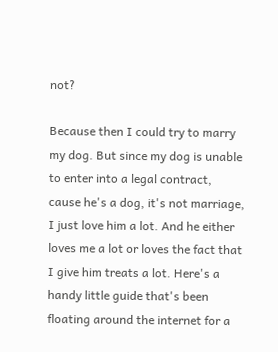not?

Because then I could try to marry my dog. But since my dog is unable to enter into a legal contract, cause he's a dog, it's not marriage, I just love him a lot. And he either loves me a lot or loves the fact that I give him treats a lot. Here's a handy little guide that's been floating around the internet for a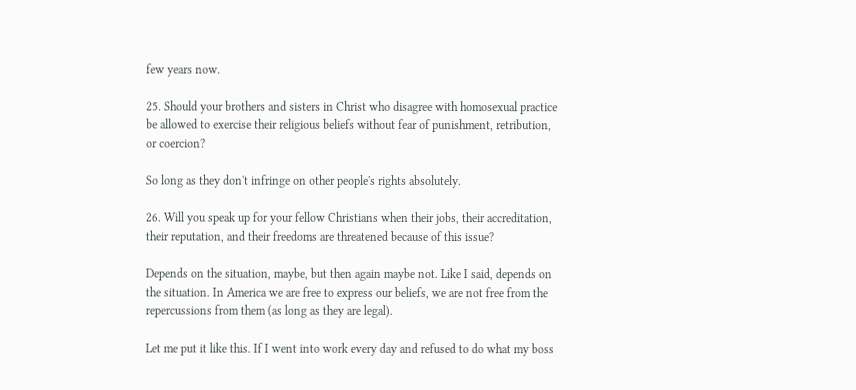few years now.

25. Should your brothers and sisters in Christ who disagree with homosexual practice be allowed to exercise their religious beliefs without fear of punishment, retribution, or coercion?

So long as they don't infringe on other people's rights absolutely.

26. Will you speak up for your fellow Christians when their jobs, their accreditation, their reputation, and their freedoms are threatened because of this issue?

Depends on the situation, maybe, but then again maybe not. Like I said, depends on the situation. In America we are free to express our beliefs, we are not free from the repercussions from them (as long as they are legal).

Let me put it like this. If I went into work every day and refused to do what my boss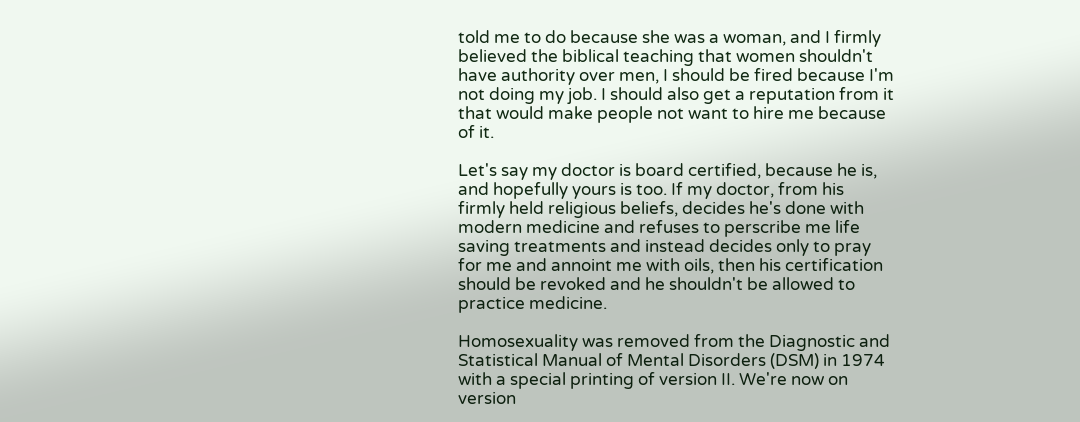told me to do because she was a woman, and I firmly believed the biblical teaching that women shouldn't have authority over men, I should be fired because I'm not doing my job. I should also get a reputation from it that would make people not want to hire me because of it.

Let's say my doctor is board certified, because he is, and hopefully yours is too. If my doctor, from his firmly held religious beliefs, decides he's done with modern medicine and refuses to perscribe me life saving treatments and instead decides only to pray for me and annoint me with oils, then his certification should be revoked and he shouldn't be allowed to practice medicine.

Homosexuality was removed from the Diagnostic and Statistical Manual of Mental Disorders (DSM) in 1974 with a special printing of version II. We're now on version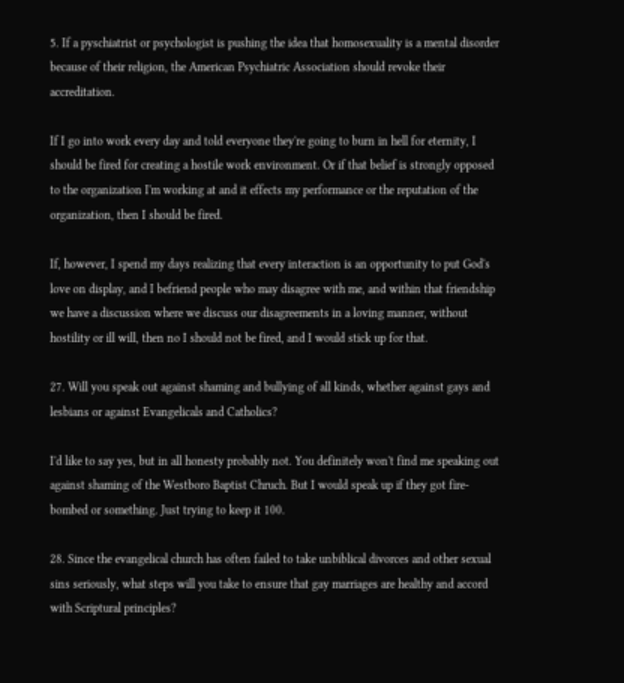5. If a pyschiatrist or psychologist is pushing the idea that homosexuality is a mental disorder because of their religion, the American Psychiatric Association should revoke their accreditation.

If I go into work every day and told everyone they're going to burn in hell for eternity, I should be fired for creating a hostile work environment. Or if that belief is strongly opposed to the organization I'm working at and it effects my performance or the reputation of the organization, then I should be fired.

If, however, I spend my days realizing that every interaction is an opportunity to put God's love on display, and I befriend people who may disagree with me, and within that friendship we have a discussion where we discuss our disagreements in a loving manner, without hostility or ill will, then no I should not be fired, and I would stick up for that.

27. Will you speak out against shaming and bullying of all kinds, whether against gays and lesbians or against Evangelicals and Catholics?

I'd like to say yes, but in all honesty probably not. You definitely won't find me speaking out against shaming of the Westboro Baptist Chruch. But I would speak up if they got fire-bombed or something. Just trying to keep it 100.

28. Since the evangelical church has often failed to take unbiblical divorces and other sexual sins seriously, what steps will you take to ensure that gay marriages are healthy and accord with Scriptural principles?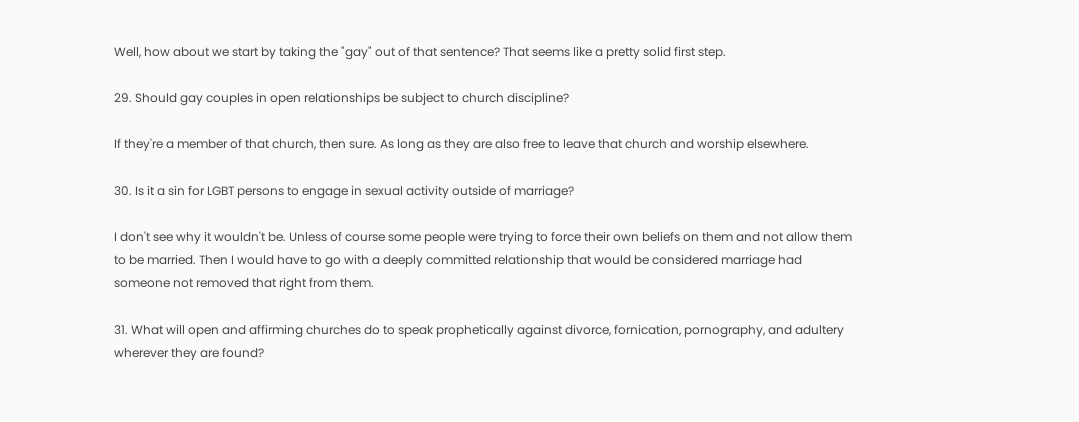Well, how about we start by taking the "gay" out of that sentence? That seems like a pretty solid first step.

29. Should gay couples in open relationships be subject to church discipline?

If they're a member of that church, then sure. As long as they are also free to leave that church and worship elsewhere.

30. Is it a sin for LGBT persons to engage in sexual activity outside of marriage?

I don't see why it wouldn't be. Unless of course some people were trying to force their own beliefs on them and not allow them to be married. Then I would have to go with a deeply committed relationship that would be considered marriage had someone not removed that right from them.

31. What will open and affirming churches do to speak prophetically against divorce, fornication, pornography, and adultery wherever they are found?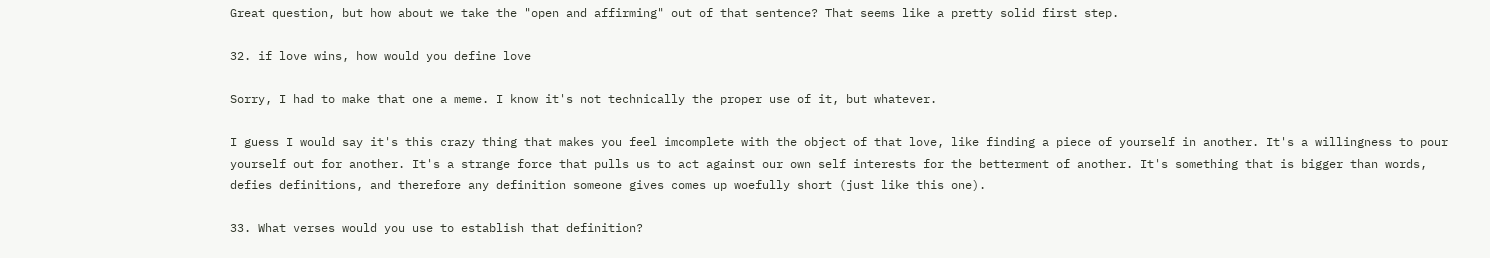Great question, but how about we take the "open and affirming" out of that sentence? That seems like a pretty solid first step.

32. if love wins, how would you define love

Sorry, I had to make that one a meme. I know it's not technically the proper use of it, but whatever.

I guess I would say it's this crazy thing that makes you feel imcomplete with the object of that love, like finding a piece of yourself in another. It's a willingness to pour yourself out for another. It's a strange force that pulls us to act against our own self interests for the betterment of another. It's something that is bigger than words, defies definitions, and therefore any definition someone gives comes up woefully short (just like this one).

33. What verses would you use to establish that definition?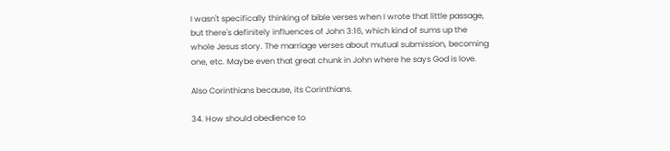I wasn't specifically thinking of bible verses when I wrote that little passage, but there's definitely influences of John 3:16, which kind of sums up the whole Jesus story. The marriage verses about mutual submission, becoming one, etc. Maybe even that great chunk in John where he says God is love.

Also Corinthians because, its Corinthians.

34. How should obedience to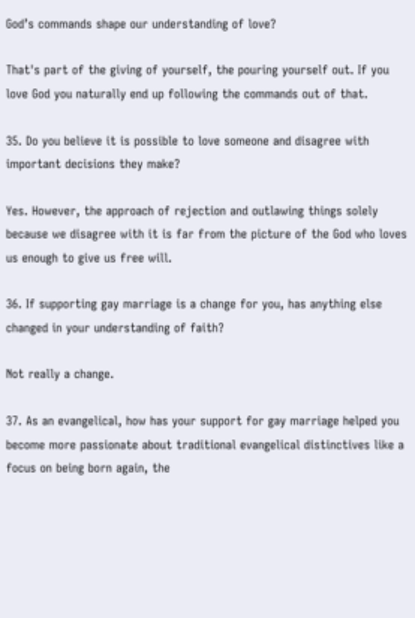God’s commands shape our understanding of love?

That's part of the giving of yourself, the pouring yourself out. If you love God you naturally end up following the commands out of that.

35. Do you believe it is possible to love someone and disagree with important decisions they make?

Yes. However, the approach of rejection and outlawing things solely because we disagree with it is far from the picture of the God who loves us enough to give us free will.

36. If supporting gay marriage is a change for you, has anything else changed in your understanding of faith?

Not really a change.

37. As an evangelical, how has your support for gay marriage helped you become more passionate about traditional evangelical distinctives like a focus on being born again, the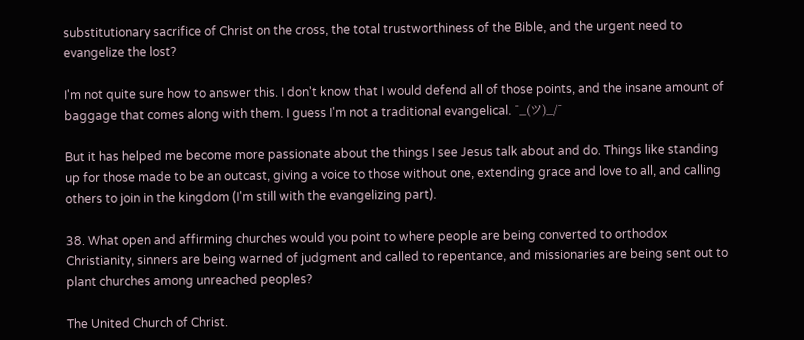substitutionary sacrifice of Christ on the cross, the total trustworthiness of the Bible, and the urgent need to evangelize the lost?

I'm not quite sure how to answer this. I don't know that I would defend all of those points, and the insane amount of baggage that comes along with them. I guess I'm not a traditional evangelical. ¯_(ツ)_/¯

But it has helped me become more passionate about the things I see Jesus talk about and do. Things like standing up for those made to be an outcast, giving a voice to those without one, extending grace and love to all, and calling others to join in the kingdom (I'm still with the evangelizing part).

38. What open and affirming churches would you point to where people are being converted to orthodox Christianity, sinners are being warned of judgment and called to repentance, and missionaries are being sent out to plant churches among unreached peoples?

The United Church of Christ.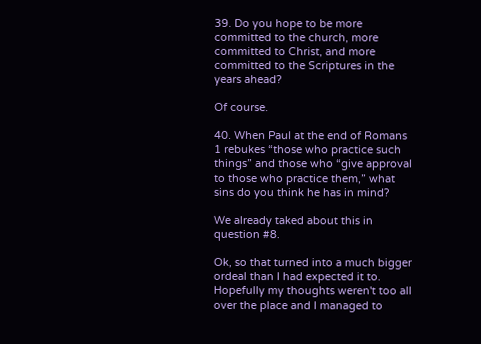39. Do you hope to be more committed to the church, more committed to Christ, and more committed to the Scriptures in the years ahead?

Of course.

40. When Paul at the end of Romans 1 rebukes “those who practice such things” and those who “give approval to those who practice them,” what sins do you think he has in mind?

We already taked about this in question #8.

Ok, so that turned into a much bigger ordeal than I had expected it to. Hopefully my thoughts weren't too all over the place and I managed to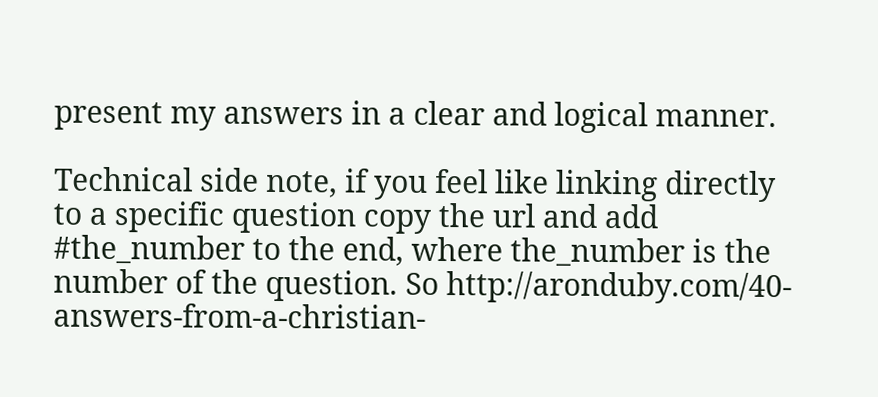present my answers in a clear and logical manner.

Technical side note, if you feel like linking directly to a specific question copy the url and add #the_number to the end, where the_number is the number of the question. So http://aronduby.com/40-answers-from-a-christian-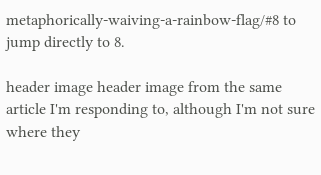metaphorically-waiving-a-rainbow-flag/#8 to jump directly to 8.

header image header image from the same article I'm responding to, although I'm not sure where they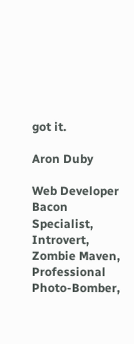got it.

Aron Duby

Web Developer Bacon Specialist, Introvert, Zombie Maven, Professional Photo-Bomber,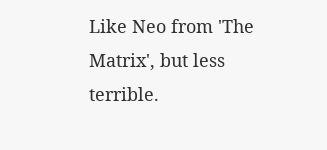Like Neo from 'The Matrix', but less terrible.